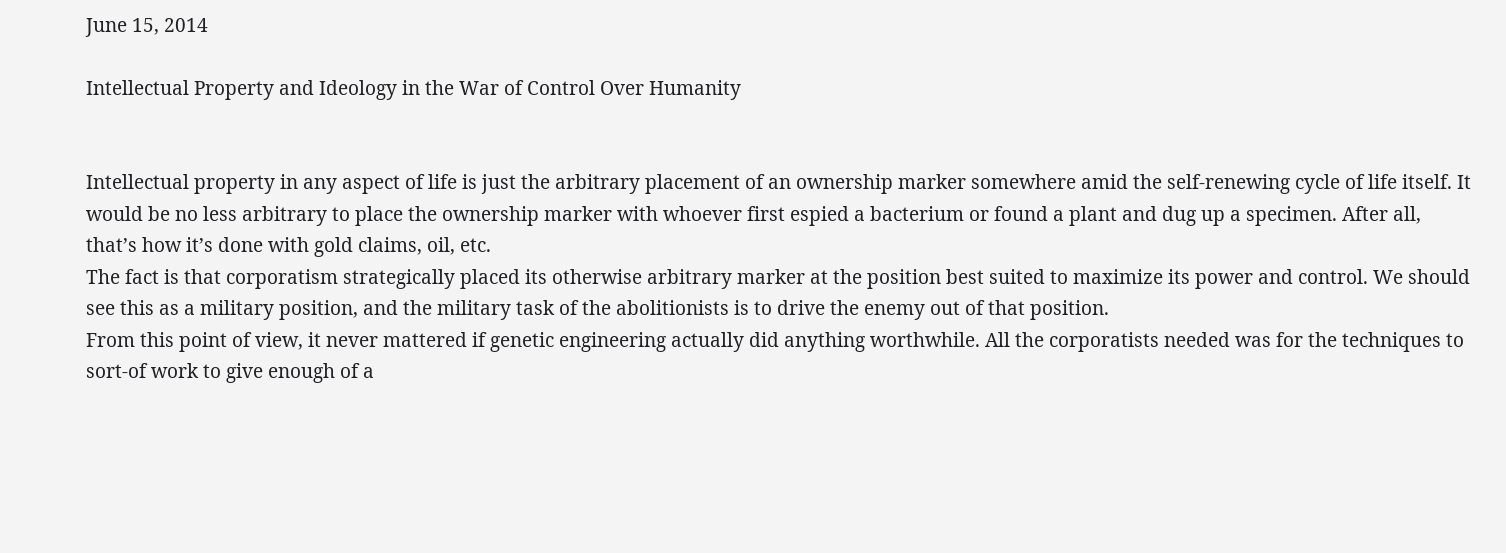June 15, 2014

Intellectual Property and Ideology in the War of Control Over Humanity


Intellectual property in any aspect of life is just the arbitrary placement of an ownership marker somewhere amid the self-renewing cycle of life itself. It would be no less arbitrary to place the ownership marker with whoever first espied a bacterium or found a plant and dug up a specimen. After all, that’s how it’s done with gold claims, oil, etc.
The fact is that corporatism strategically placed its otherwise arbitrary marker at the position best suited to maximize its power and control. We should see this as a military position, and the military task of the abolitionists is to drive the enemy out of that position.
From this point of view, it never mattered if genetic engineering actually did anything worthwhile. All the corporatists needed was for the techniques to sort-of work to give enough of a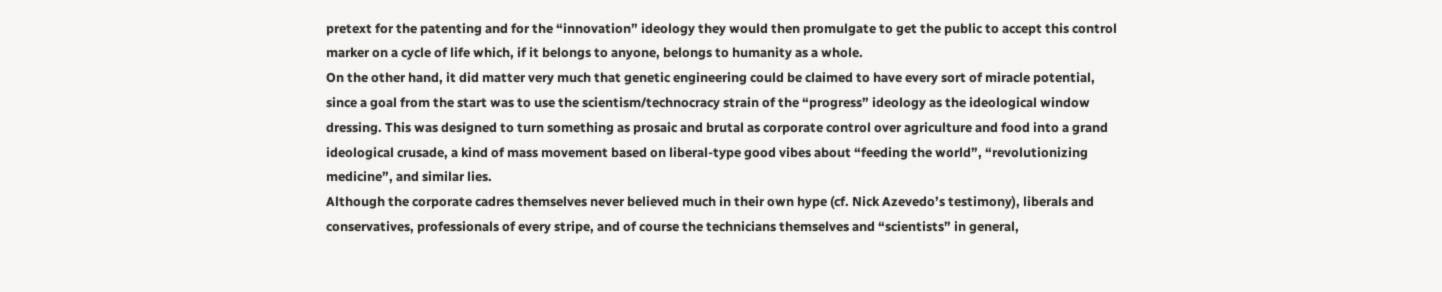pretext for the patenting and for the “innovation” ideology they would then promulgate to get the public to accept this control marker on a cycle of life which, if it belongs to anyone, belongs to humanity as a whole.
On the other hand, it did matter very much that genetic engineering could be claimed to have every sort of miracle potential, since a goal from the start was to use the scientism/technocracy strain of the “progress” ideology as the ideological window dressing. This was designed to turn something as prosaic and brutal as corporate control over agriculture and food into a grand ideological crusade, a kind of mass movement based on liberal-type good vibes about “feeding the world”, “revolutionizing medicine”, and similar lies.
Although the corporate cadres themselves never believed much in their own hype (cf. Nick Azevedo’s testimony), liberals and conservatives, professionals of every stripe, and of course the technicians themselves and “scientists” in general,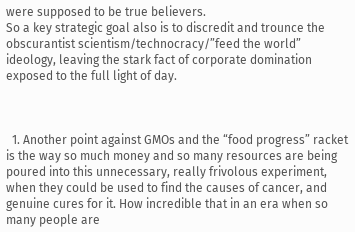were supposed to be true believers.
So a key strategic goal also is to discredit and trounce the obscurantist scientism/technocracy/”feed the world” ideology, leaving the stark fact of corporate domination exposed to the full light of day.



  1. Another point against GMOs and the “food progress” racket is the way so much money and so many resources are being poured into this unnecessary, really frivolous experiment, when they could be used to find the causes of cancer, and genuine cures for it. How incredible that in an era when so many people are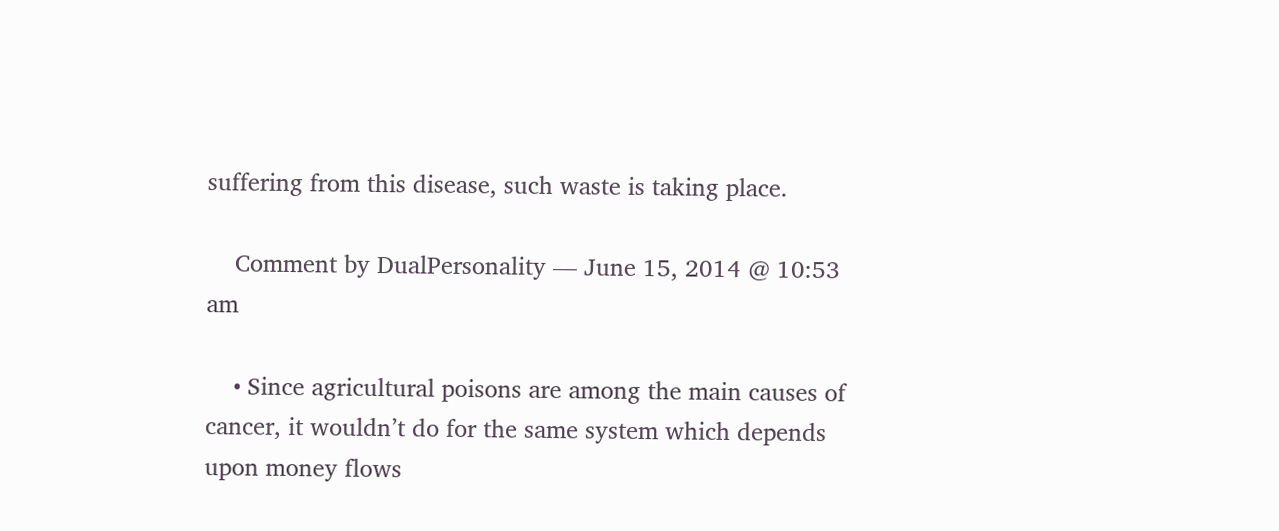suffering from this disease, such waste is taking place.

    Comment by DualPersonality — June 15, 2014 @ 10:53 am

    • Since agricultural poisons are among the main causes of cancer, it wouldn’t do for the same system which depends upon money flows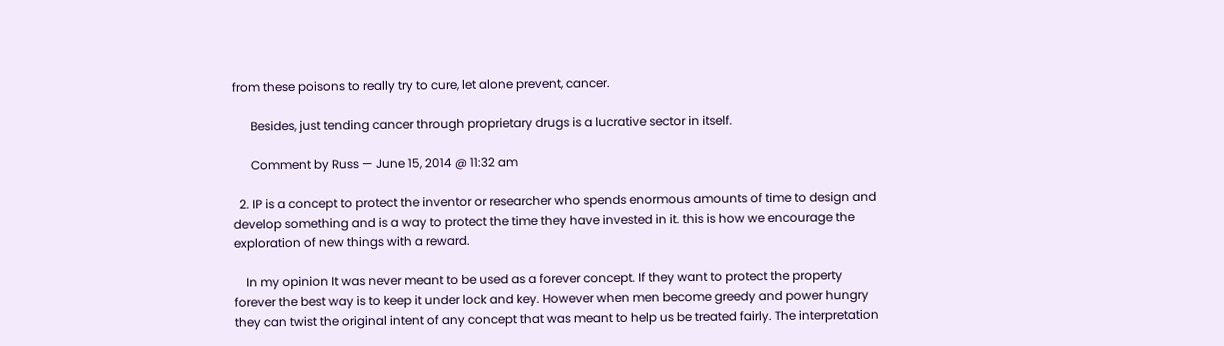from these poisons to really try to cure, let alone prevent, cancer.

      Besides, just tending cancer through proprietary drugs is a lucrative sector in itself.

      Comment by Russ — June 15, 2014 @ 11:32 am

  2. IP is a concept to protect the inventor or researcher who spends enormous amounts of time to design and develop something and is a way to protect the time they have invested in it. this is how we encourage the exploration of new things with a reward.

    In my opinion It was never meant to be used as a forever concept. If they want to protect the property forever the best way is to keep it under lock and key. However when men become greedy and power hungry they can twist the original intent of any concept that was meant to help us be treated fairly. The interpretation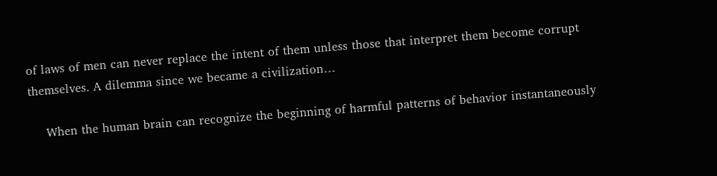of laws of men can never replace the intent of them unless those that interpret them become corrupt themselves. A dilemma since we became a civilization…

    When the human brain can recognize the beginning of harmful patterns of behavior instantaneously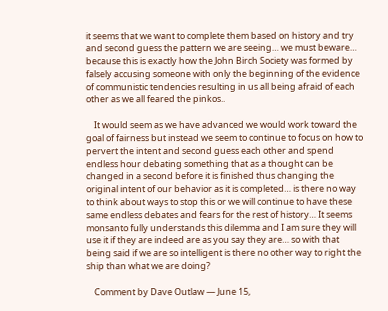it seems that we want to complete them based on history and try and second guess the pattern we are seeing… we must beware… because this is exactly how the John Birch Society was formed by falsely accusing someone with only the beginning of the evidence of communistic tendencies resulting in us all being afraid of each other as we all feared the pinkos..

    It would seem as we have advanced we would work toward the goal of fairness but instead we seem to continue to focus on how to pervert the intent and second guess each other and spend endless hour debating something that as a thought can be changed in a second before it is finished thus changing the original intent of our behavior as it is completed… is there no way to think about ways to stop this or we will continue to have these same endless debates and fears for the rest of history… It seems monsanto fully understands this dilemma and I am sure they will use it if they are indeed are as you say they are… so with that being said if we are so intelligent is there no other way to right the ship than what we are doing?

    Comment by Dave Outlaw — June 15,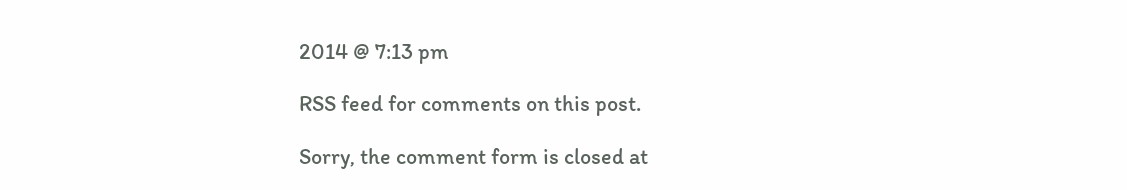2014 @ 7:13 pm

RSS feed for comments on this post.

Sorry, the comment form is closed at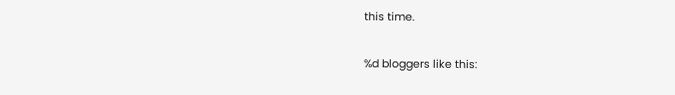this time.

%d bloggers like this: